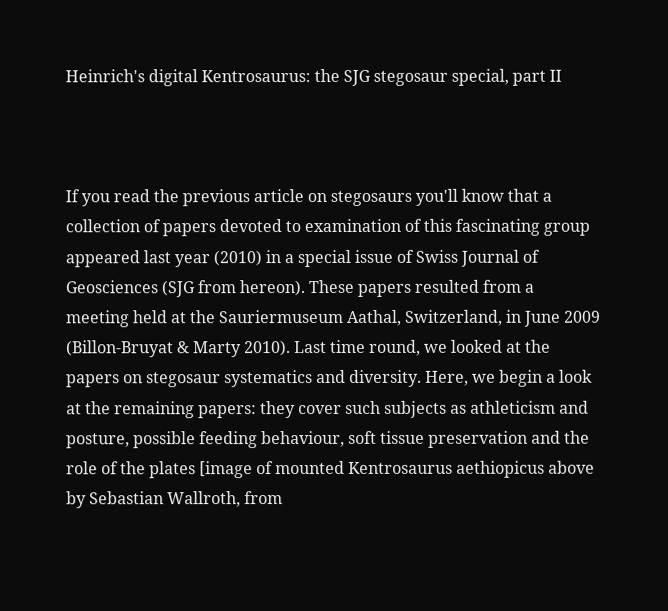Heinrich's digital Kentrosaurus: the SJG stegosaur special, part II



If you read the previous article on stegosaurs you'll know that a collection of papers devoted to examination of this fascinating group appeared last year (2010) in a special issue of Swiss Journal of Geosciences (SJG from hereon). These papers resulted from a meeting held at the Sauriermuseum Aathal, Switzerland, in June 2009 (Billon-Bruyat & Marty 2010). Last time round, we looked at the papers on stegosaur systematics and diversity. Here, we begin a look at the remaining papers: they cover such subjects as athleticism and posture, possible feeding behaviour, soft tissue preservation and the role of the plates [image of mounted Kentrosaurus aethiopicus above by Sebastian Wallroth, from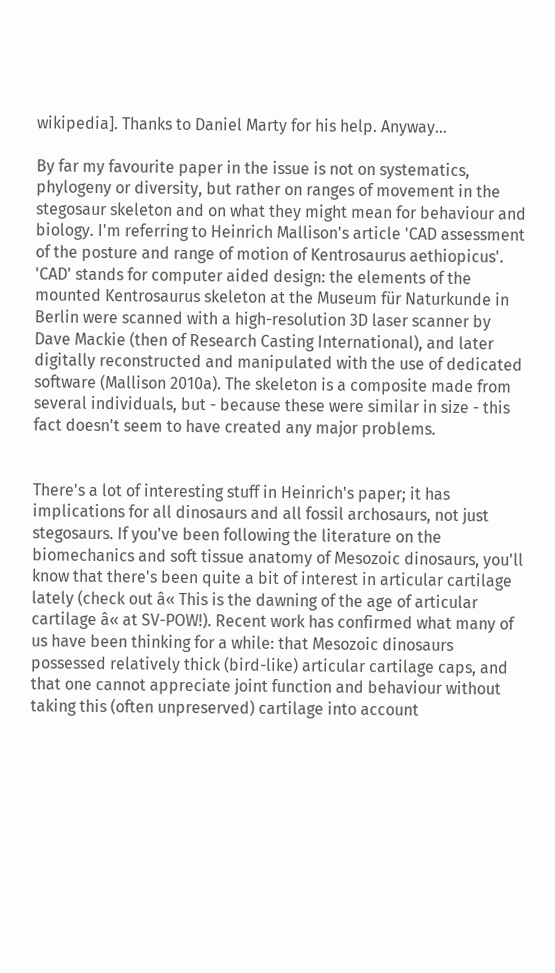wikipedia]. Thanks to Daniel Marty for his help. Anyway...

By far my favourite paper in the issue is not on systematics, phylogeny or diversity, but rather on ranges of movement in the stegosaur skeleton and on what they might mean for behaviour and biology. I'm referring to Heinrich Mallison's article 'CAD assessment of the posture and range of motion of Kentrosaurus aethiopicus'. 'CAD' stands for computer aided design: the elements of the mounted Kentrosaurus skeleton at the Museum für Naturkunde in Berlin were scanned with a high-resolution 3D laser scanner by Dave Mackie (then of Research Casting International), and later digitally reconstructed and manipulated with the use of dedicated software (Mallison 2010a). The skeleton is a composite made from several individuals, but - because these were similar in size - this fact doesn't seem to have created any major problems.


There's a lot of interesting stuff in Heinrich's paper; it has implications for all dinosaurs and all fossil archosaurs, not just stegosaurs. If you've been following the literature on the biomechanics and soft tissue anatomy of Mesozoic dinosaurs, you'll know that there's been quite a bit of interest in articular cartilage lately (check out â« This is the dawning of the age of articular cartilage â« at SV-POW!). Recent work has confirmed what many of us have been thinking for a while: that Mesozoic dinosaurs possessed relatively thick (bird-like) articular cartilage caps, and that one cannot appreciate joint function and behaviour without taking this (often unpreserved) cartilage into account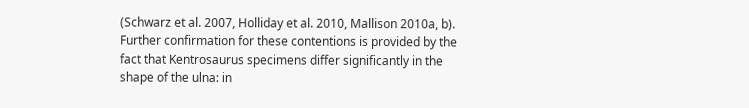(Schwarz et al. 2007, Holliday et al. 2010, Mallison 2010a, b). Further confirmation for these contentions is provided by the fact that Kentrosaurus specimens differ significantly in the shape of the ulna: in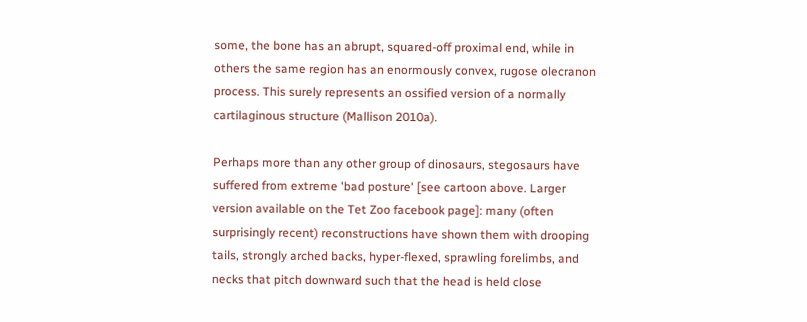some, the bone has an abrupt, squared-off proximal end, while in others the same region has an enormously convex, rugose olecranon process. This surely represents an ossified version of a normally cartilaginous structure (Mallison 2010a).

Perhaps more than any other group of dinosaurs, stegosaurs have suffered from extreme 'bad posture' [see cartoon above. Larger version available on the Tet Zoo facebook page]: many (often surprisingly recent) reconstructions have shown them with drooping tails, strongly arched backs, hyper-flexed, sprawling forelimbs, and necks that pitch downward such that the head is held close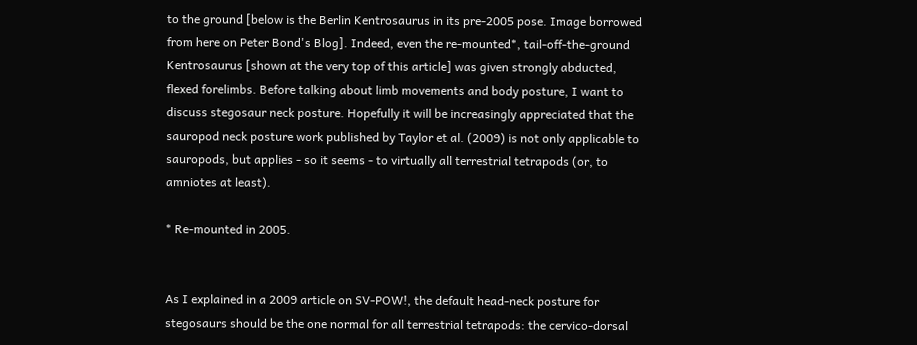to the ground [below is the Berlin Kentrosaurus in its pre-2005 pose. Image borrowed from here on Peter Bond's Blog]. Indeed, even the re-mounted*, tail-off-the-ground Kentrosaurus [shown at the very top of this article] was given strongly abducted, flexed forelimbs. Before talking about limb movements and body posture, I want to discuss stegosaur neck posture. Hopefully it will be increasingly appreciated that the sauropod neck posture work published by Taylor et al. (2009) is not only applicable to sauropods, but applies - so it seems - to virtually all terrestrial tetrapods (or, to amniotes at least).

* Re-mounted in 2005.


As I explained in a 2009 article on SV-POW!, the default head-neck posture for stegosaurs should be the one normal for all terrestrial tetrapods: the cervico-dorsal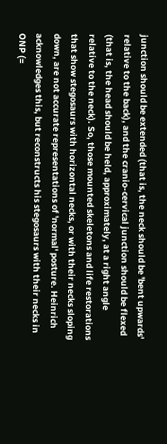junction should be extended (that is, the neck should be 'bent upwards' relative to the back), and the cranio-cervical junction should be flexed (that is, the head should be held, approximately, at a right angle relative to the neck). So, those mounted skeletons and life restorations that show stegosaurs with horizontal necks, or with their necks sloping down, are not accurate representations of 'normal' posture. Heinrich acknowledges this, but reconstructs his stegosaurs with their necks in ONP (=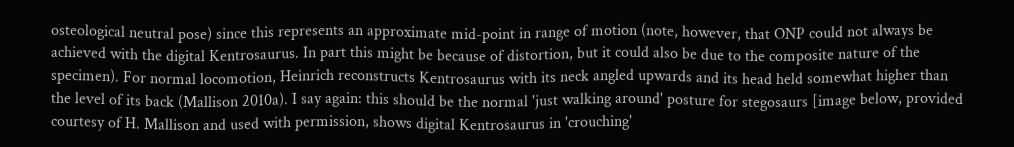osteological neutral pose) since this represents an approximate mid-point in range of motion (note, however, that ONP could not always be achieved with the digital Kentrosaurus. In part this might be because of distortion, but it could also be due to the composite nature of the specimen). For normal locomotion, Heinrich reconstructs Kentrosaurus with its neck angled upwards and its head held somewhat higher than the level of its back (Mallison 2010a). I say again: this should be the normal 'just walking around' posture for stegosaurs [image below, provided courtesy of H. Mallison and used with permission, shows digital Kentrosaurus in 'crouching'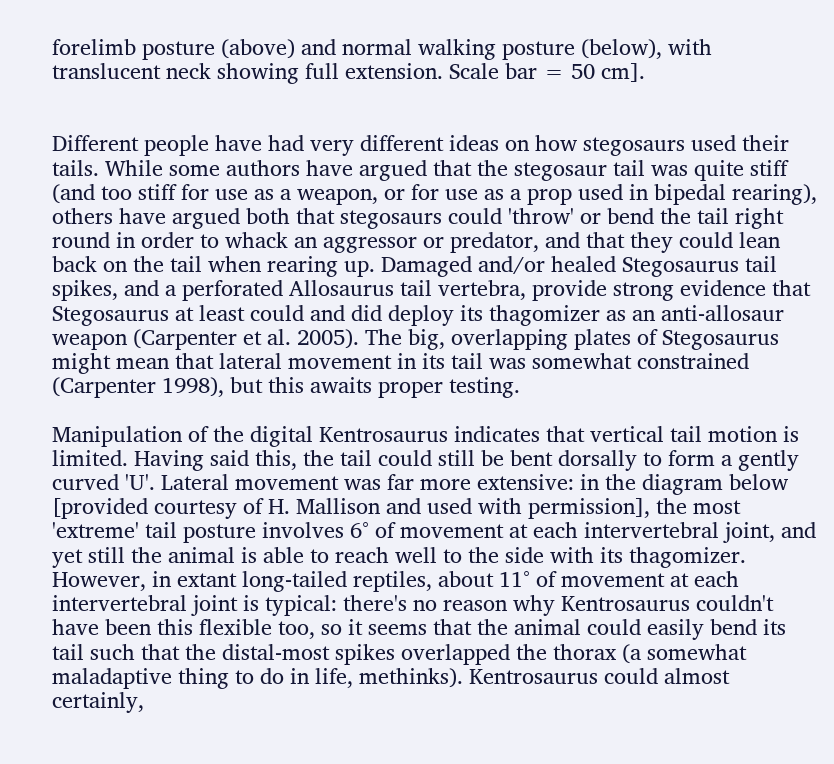forelimb posture (above) and normal walking posture (below), with translucent neck showing full extension. Scale bar = 50 cm].


Different people have had very different ideas on how stegosaurs used their tails. While some authors have argued that the stegosaur tail was quite stiff (and too stiff for use as a weapon, or for use as a prop used in bipedal rearing), others have argued both that stegosaurs could 'throw' or bend the tail right round in order to whack an aggressor or predator, and that they could lean back on the tail when rearing up. Damaged and/or healed Stegosaurus tail spikes, and a perforated Allosaurus tail vertebra, provide strong evidence that Stegosaurus at least could and did deploy its thagomizer as an anti-allosaur weapon (Carpenter et al. 2005). The big, overlapping plates of Stegosaurus might mean that lateral movement in its tail was somewhat constrained (Carpenter 1998), but this awaits proper testing.

Manipulation of the digital Kentrosaurus indicates that vertical tail motion is limited. Having said this, the tail could still be bent dorsally to form a gently curved 'U'. Lateral movement was far more extensive: in the diagram below [provided courtesy of H. Mallison and used with permission], the most 'extreme' tail posture involves 6° of movement at each intervertebral joint, and yet still the animal is able to reach well to the side with its thagomizer. However, in extant long-tailed reptiles, about 11° of movement at each intervertebral joint is typical: there's no reason why Kentrosaurus couldn't have been this flexible too, so it seems that the animal could easily bend its tail such that the distal-most spikes overlapped the thorax (a somewhat maladaptive thing to do in life, methinks). Kentrosaurus could almost certainly,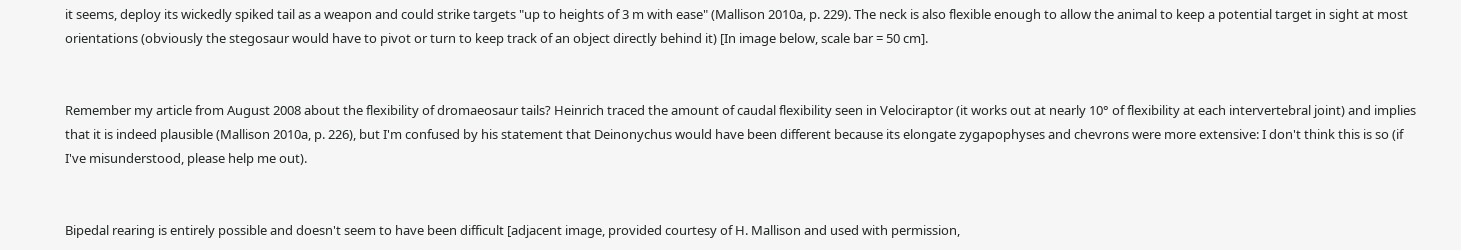it seems, deploy its wickedly spiked tail as a weapon and could strike targets "up to heights of 3 m with ease" (Mallison 2010a, p. 229). The neck is also flexible enough to allow the animal to keep a potential target in sight at most orientations (obviously the stegosaur would have to pivot or turn to keep track of an object directly behind it) [In image below, scale bar = 50 cm].


Remember my article from August 2008 about the flexibility of dromaeosaur tails? Heinrich traced the amount of caudal flexibility seen in Velociraptor (it works out at nearly 10° of flexibility at each intervertebral joint) and implies that it is indeed plausible (Mallison 2010a, p. 226), but I'm confused by his statement that Deinonychus would have been different because its elongate zygapophyses and chevrons were more extensive: I don't think this is so (if I've misunderstood, please help me out).


Bipedal rearing is entirely possible and doesn't seem to have been difficult [adjacent image, provided courtesy of H. Mallison and used with permission,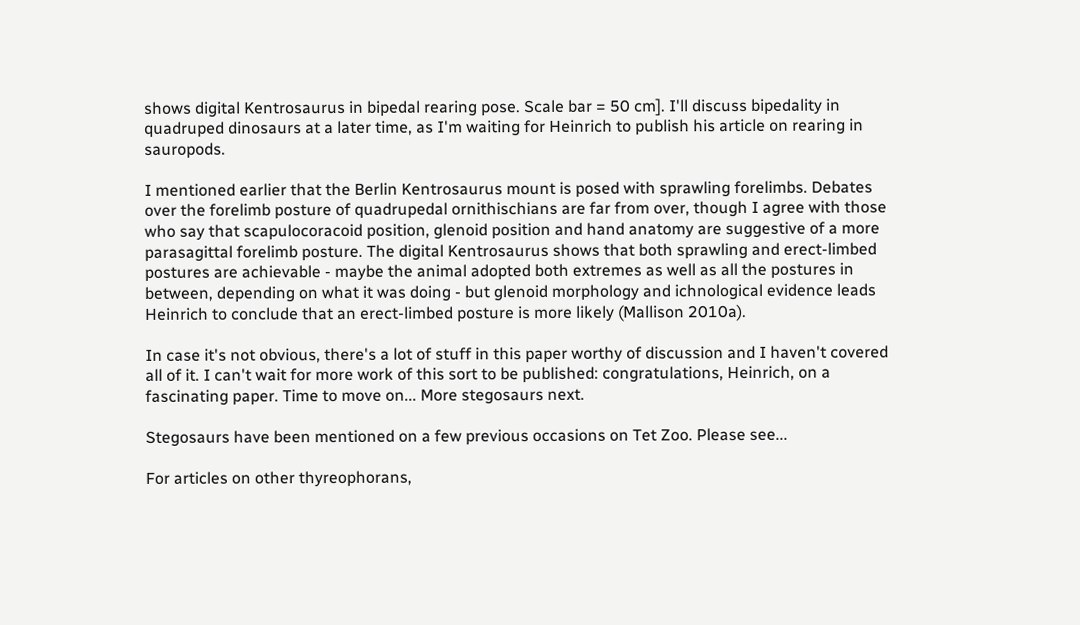shows digital Kentrosaurus in bipedal rearing pose. Scale bar = 50 cm]. I'll discuss bipedality in quadruped dinosaurs at a later time, as I'm waiting for Heinrich to publish his article on rearing in sauropods.

I mentioned earlier that the Berlin Kentrosaurus mount is posed with sprawling forelimbs. Debates over the forelimb posture of quadrupedal ornithischians are far from over, though I agree with those who say that scapulocoracoid position, glenoid position and hand anatomy are suggestive of a more parasagittal forelimb posture. The digital Kentrosaurus shows that both sprawling and erect-limbed postures are achievable - maybe the animal adopted both extremes as well as all the postures in between, depending on what it was doing - but glenoid morphology and ichnological evidence leads Heinrich to conclude that an erect-limbed posture is more likely (Mallison 2010a).

In case it's not obvious, there's a lot of stuff in this paper worthy of discussion and I haven't covered all of it. I can't wait for more work of this sort to be published: congratulations, Heinrich, on a fascinating paper. Time to move on... More stegosaurs next.

Stegosaurs have been mentioned on a few previous occasions on Tet Zoo. Please see...

For articles on other thyreophorans,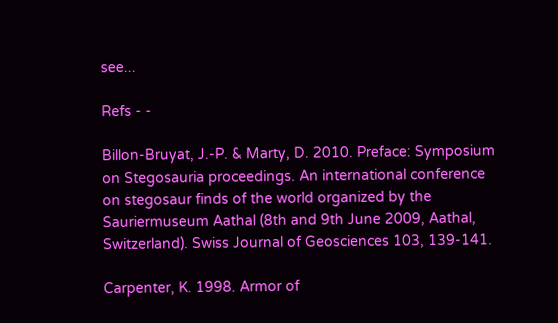see...

Refs - -

Billon-Bruyat, J.-P. & Marty, D. 2010. Preface: Symposium on Stegosauria proceedings. An international conference on stegosaur finds of the world organized by the Sauriermuseum Aathal (8th and 9th June 2009, Aathal, Switzerland). Swiss Journal of Geosciences 103, 139-141.

Carpenter, K. 1998. Armor of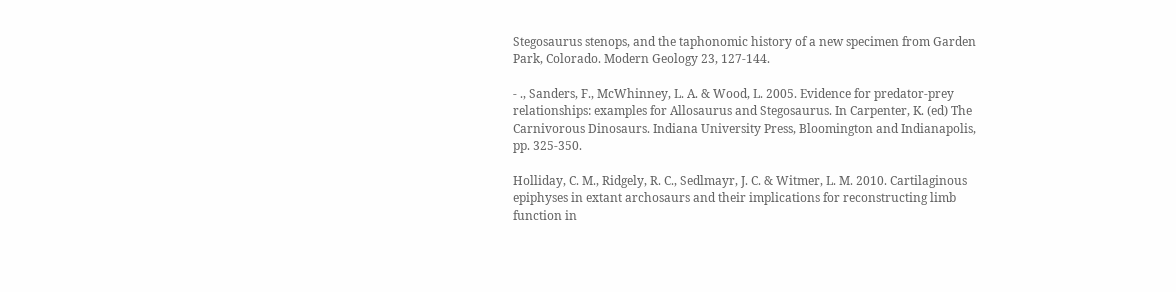Stegosaurus stenops, and the taphonomic history of a new specimen from Garden Park, Colorado. Modern Geology 23, 127-144.

- ., Sanders, F., McWhinney, L. A. & Wood, L. 2005. Evidence for predator-prey relationships: examples for Allosaurus and Stegosaurus. In Carpenter, K. (ed) The Carnivorous Dinosaurs. Indiana University Press, Bloomington and Indianapolis, pp. 325-350.

Holliday, C. M., Ridgely, R. C., Sedlmayr, J. C. & Witmer, L. M. 2010. Cartilaginous epiphyses in extant archosaurs and their implications for reconstructing limb function in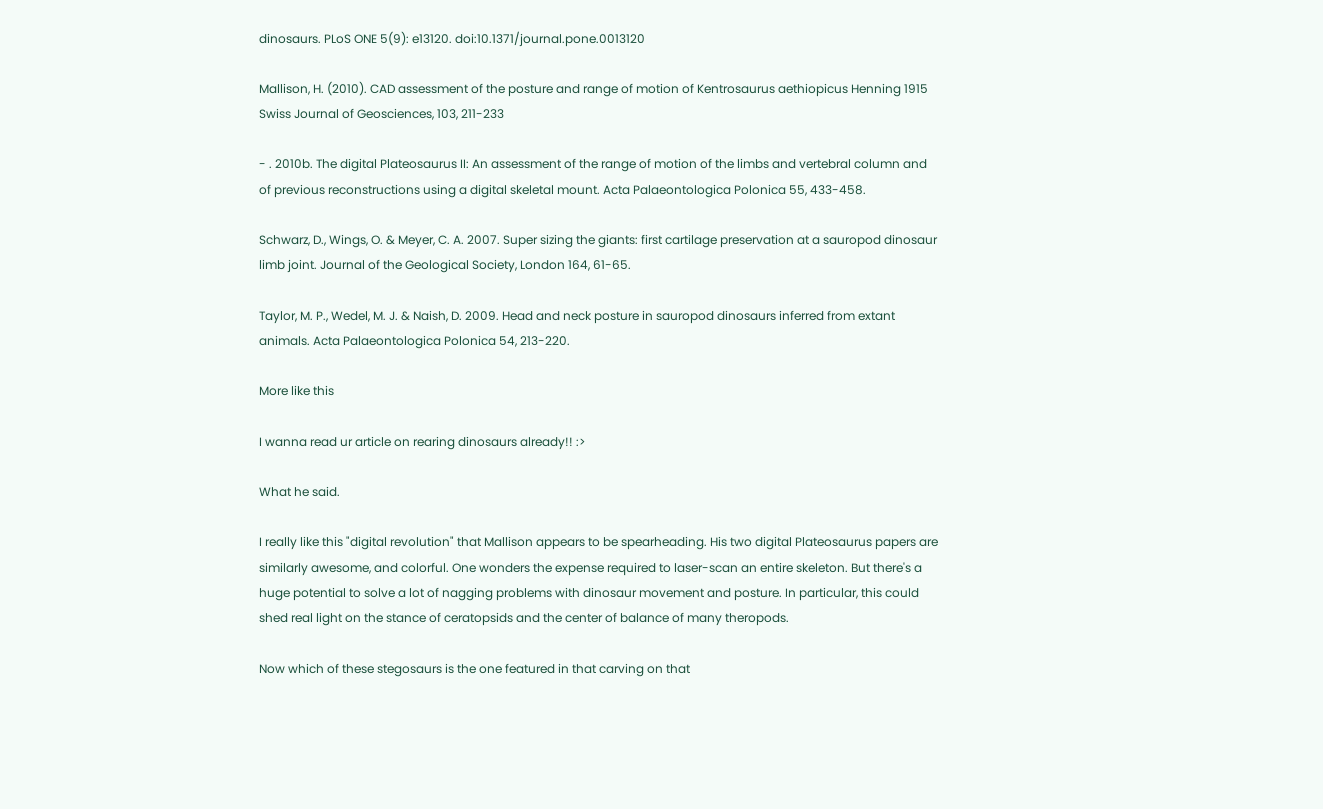dinosaurs. PLoS ONE 5(9): e13120. doi:10.1371/journal.pone.0013120

Mallison, H. (2010). CAD assessment of the posture and range of motion of Kentrosaurus aethiopicus Henning 1915 Swiss Journal of Geosciences, 103, 211-233

- . 2010b. The digital Plateosaurus II: An assessment of the range of motion of the limbs and vertebral column and of previous reconstructions using a digital skeletal mount. Acta Palaeontologica Polonica 55, 433-458.

Schwarz, D., Wings, O. & Meyer, C. A. 2007. Super sizing the giants: first cartilage preservation at a sauropod dinosaur limb joint. Journal of the Geological Society, London 164, 61-65.

Taylor, M. P., Wedel, M. J. & Naish, D. 2009. Head and neck posture in sauropod dinosaurs inferred from extant animals. Acta Palaeontologica Polonica 54, 213-220.

More like this

I wanna read ur article on rearing dinosaurs already!! :>

What he said.

I really like this "digital revolution" that Mallison appears to be spearheading. His two digital Plateosaurus papers are similarly awesome, and colorful. One wonders the expense required to laser-scan an entire skeleton. But there's a huge potential to solve a lot of nagging problems with dinosaur movement and posture. In particular, this could shed real light on the stance of ceratopsids and the center of balance of many theropods.

Now which of these stegosaurs is the one featured in that carving on that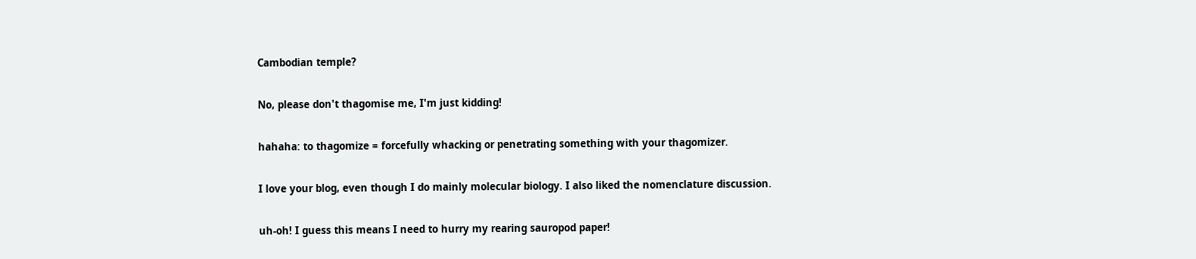Cambodian temple?

No, please don't thagomise me, I'm just kidding!

hahaha: to thagomize = forcefully whacking or penetrating something with your thagomizer.

I love your blog, even though I do mainly molecular biology. I also liked the nomenclature discussion.

uh-oh! I guess this means I need to hurry my rearing sauropod paper!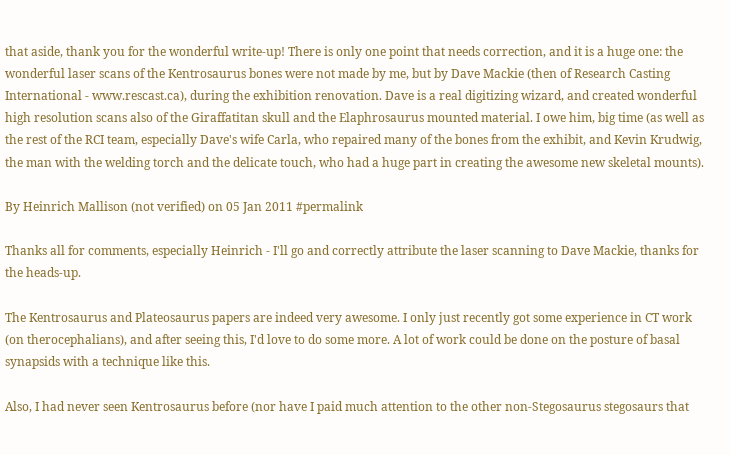that aside, thank you for the wonderful write-up! There is only one point that needs correction, and it is a huge one: the wonderful laser scans of the Kentrosaurus bones were not made by me, but by Dave Mackie (then of Research Casting International - www.rescast.ca), during the exhibition renovation. Dave is a real digitizing wizard, and created wonderful high resolution scans also of the Giraffatitan skull and the Elaphrosaurus mounted material. I owe him, big time (as well as the rest of the RCI team, especially Dave's wife Carla, who repaired many of the bones from the exhibit, and Kevin Krudwig, the man with the welding torch and the delicate touch, who had a huge part in creating the awesome new skeletal mounts).

By Heinrich Mallison (not verified) on 05 Jan 2011 #permalink

Thanks all for comments, especially Heinrich - I'll go and correctly attribute the laser scanning to Dave Mackie, thanks for the heads-up.

The Kentrosaurus and Plateosaurus papers are indeed very awesome. I only just recently got some experience in CT work (on therocephalians), and after seeing this, I'd love to do some more. A lot of work could be done on the posture of basal synapsids with a technique like this.

Also, I had never seen Kentrosaurus before (nor have I paid much attention to the other non-Stegosaurus stegosaurs that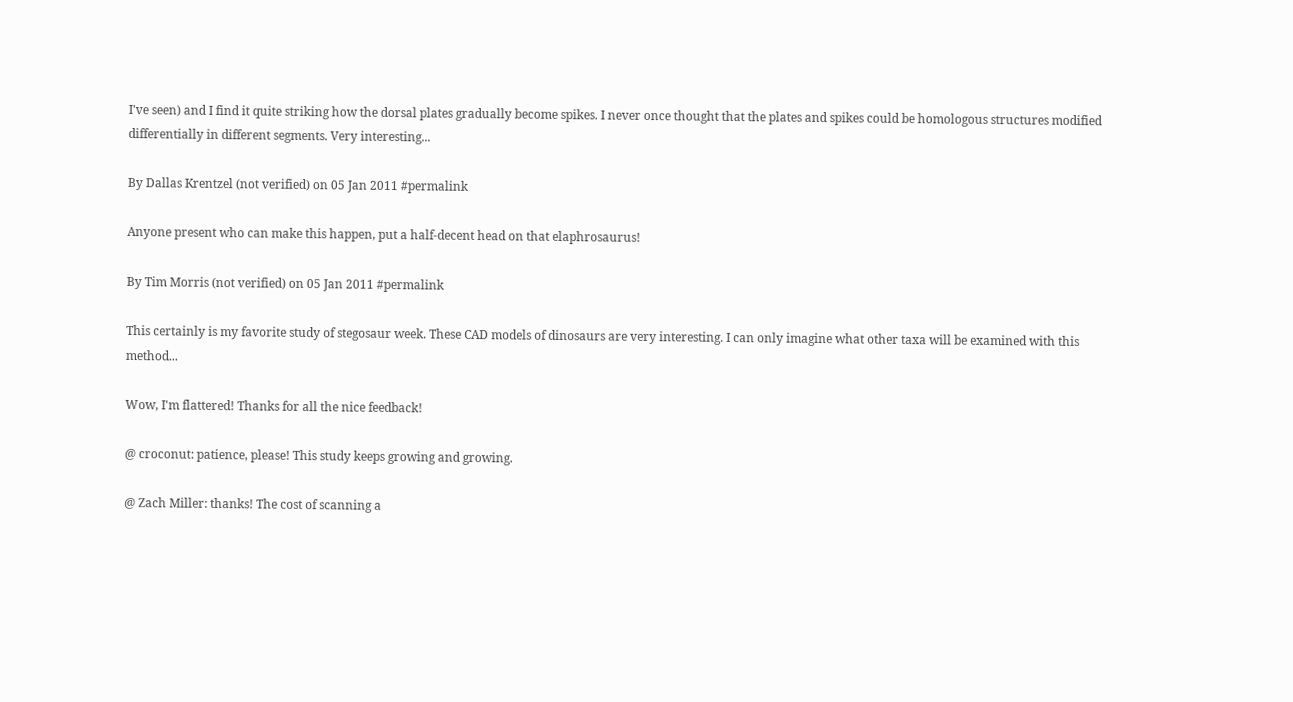I've seen) and I find it quite striking how the dorsal plates gradually become spikes. I never once thought that the plates and spikes could be homologous structures modified differentially in different segments. Very interesting...

By Dallas Krentzel (not verified) on 05 Jan 2011 #permalink

Anyone present who can make this happen, put a half-decent head on that elaphrosaurus!

By Tim Morris (not verified) on 05 Jan 2011 #permalink

This certainly is my favorite study of stegosaur week. These CAD models of dinosaurs are very interesting. I can only imagine what other taxa will be examined with this method...

Wow, I'm flattered! Thanks for all the nice feedback!

@ croconut: patience, please! This study keeps growing and growing.

@ Zach Miller: thanks! The cost of scanning a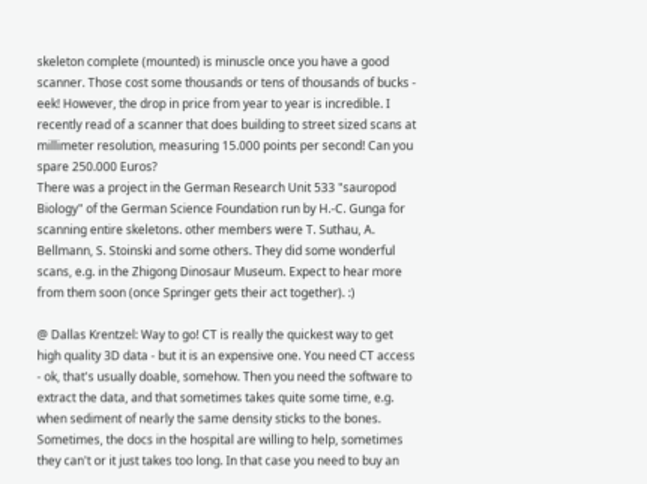skeleton complete (mounted) is minuscle once you have a good scanner. Those cost some thousands or tens of thousands of bucks - eek! However, the drop in price from year to year is incredible. I recently read of a scanner that does building to street sized scans at millimeter resolution, measuring 15.000 points per second! Can you spare 250.000 Euros?
There was a project in the German Research Unit 533 "sauropod Biology" of the German Science Foundation run by H.-C. Gunga for scanning entire skeletons. other members were T. Suthau, A. Bellmann, S. Stoinski and some others. They did some wonderful scans, e.g. in the Zhigong Dinosaur Museum. Expect to hear more from them soon (once Springer gets their act together). :)

@ Dallas Krentzel: Way to go! CT is really the quickest way to get high quality 3D data - but it is an expensive one. You need CT access - ok, that's usually doable, somehow. Then you need the software to extract the data, and that sometimes takes quite some time, e.g. when sediment of nearly the same density sticks to the bones. Sometimes, the docs in the hospital are willing to help, sometimes they can't or it just takes too long. In that case you need to buy an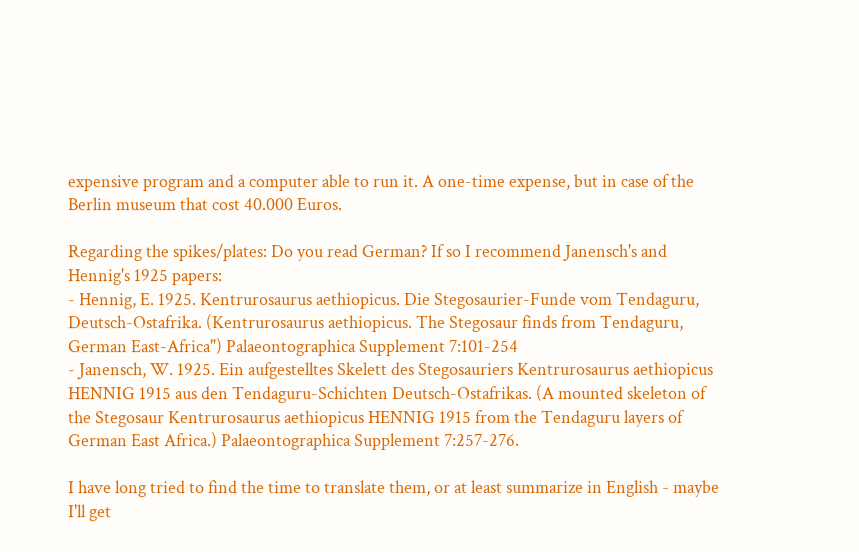expensive program and a computer able to run it. A one-time expense, but in case of the Berlin museum that cost 40.000 Euros.

Regarding the spikes/plates: Do you read German? If so I recommend Janensch's and Hennig's 1925 papers:
- Hennig, E. 1925. Kentrurosaurus aethiopicus. Die Stegosaurier-Funde vom Tendaguru, Deutsch-Ostafrika. (Kentrurosaurus aethiopicus. The Stegosaur finds from Tendaguru, German East-Africa") Palaeontographica Supplement 7:101-254
- Janensch, W. 1925. Ein aufgestelltes Skelett des Stegosauriers Kentrurosaurus aethiopicus HENNIG 1915 aus den Tendaguru-Schichten Deutsch-Ostafrikas. (A mounted skeleton of the Stegosaur Kentrurosaurus aethiopicus HENNIG 1915 from the Tendaguru layers of German East Africa.) Palaeontographica Supplement 7:257-276.

I have long tried to find the time to translate them, or at least summarize in English - maybe I'll get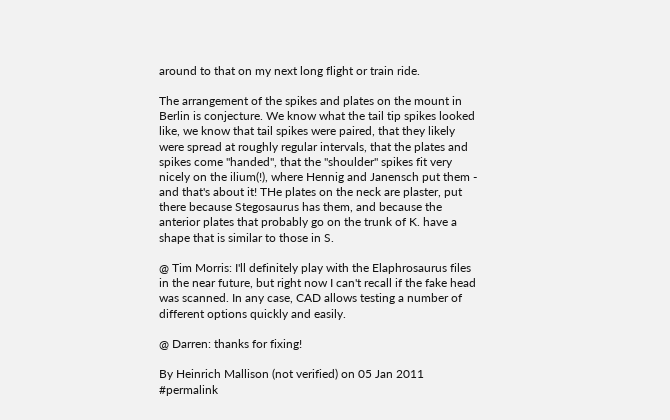around to that on my next long flight or train ride.

The arrangement of the spikes and plates on the mount in Berlin is conjecture. We know what the tail tip spikes looked like, we know that tail spikes were paired, that they likely were spread at roughly regular intervals, that the plates and spikes come "handed", that the "shoulder" spikes fit very nicely on the ilium(!), where Hennig and Janensch put them - and that's about it! THe plates on the neck are plaster, put there because Stegosaurus has them, and because the anterior plates that probably go on the trunk of K. have a shape that is similar to those in S.

@ Tim Morris: I'll definitely play with the Elaphrosaurus files in the near future, but right now I can't recall if the fake head was scanned. In any case, CAD allows testing a number of different options quickly and easily.

@ Darren: thanks for fixing!

By Heinrich Mallison (not verified) on 05 Jan 2011 #permalink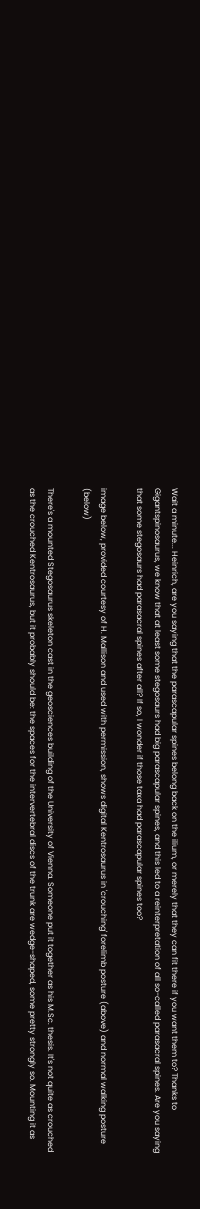Wait a minute... Heinrich, are you saying that the parascapular spines belong back on the ilium, or merely that they can fit there if you want them to? Thanks to Gigantspinosaurus, we know that at least some stegosaurs had big parascapular spines, and this led to a reinterpretation of all so-called parasacral spines. Are you saying that some stegosaurs had parasacral spines after all? If so, I wonder if those taxa had parascapular spines too?

image below, provided courtesy of H. Mallison and used with permission, shows digital Kentrosaurus in 'crouching' forelimb posture (above) and normal walking posture (below)

There's a mounted Stegosaurus skeleton cast in the geosciences building of the University of Vienna. Someone put it together as his M.Sc. thesis. It's not quite as crouched as the crouched Kentrosaurus, but it probably should be: the spaces for the intervertebral discs of the trunk are wedge-shaped, some pretty strongly so. Mounting it as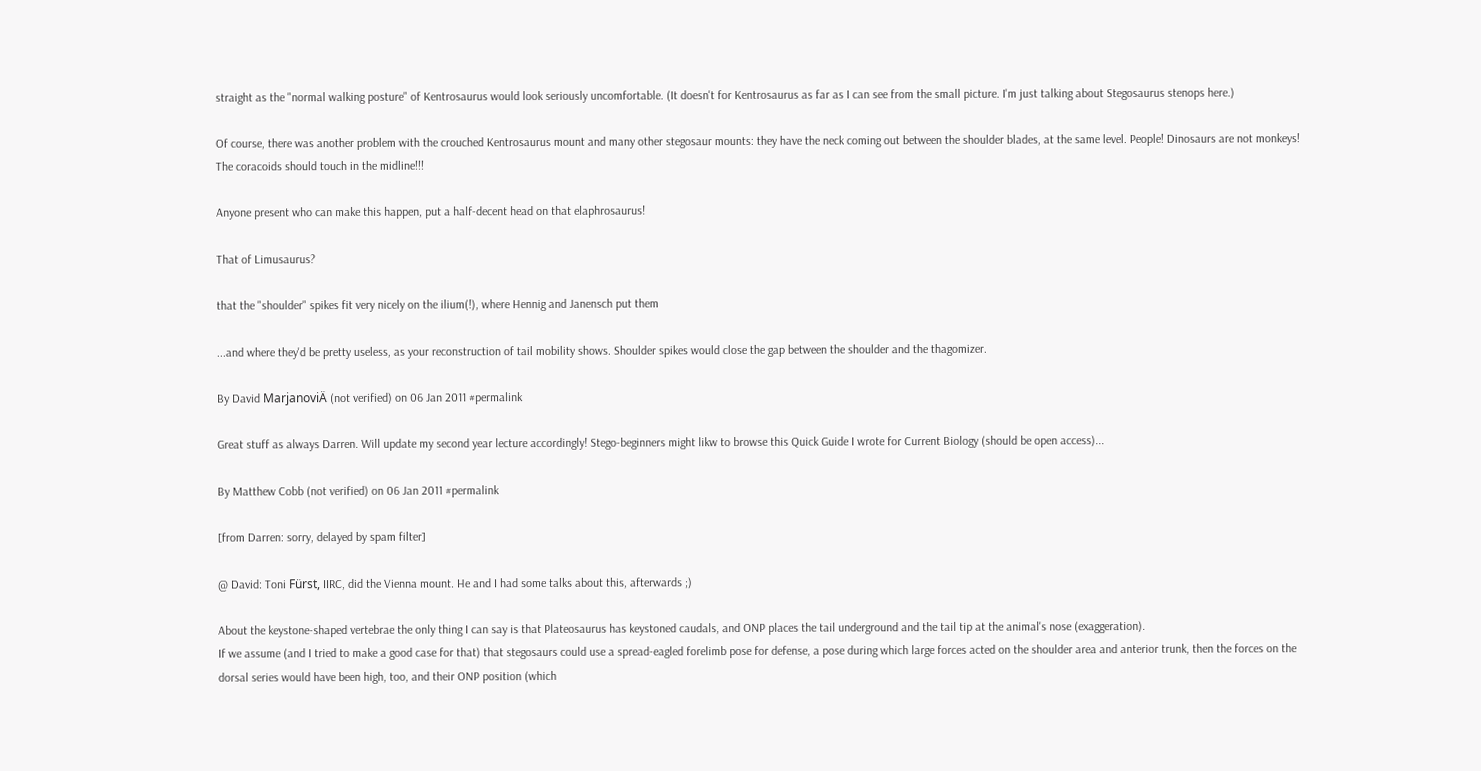straight as the "normal walking posture" of Kentrosaurus would look seriously uncomfortable. (It doesn't for Kentrosaurus as far as I can see from the small picture. I'm just talking about Stegosaurus stenops here.)

Of course, there was another problem with the crouched Kentrosaurus mount and many other stegosaur mounts: they have the neck coming out between the shoulder blades, at the same level. People! Dinosaurs are not monkeys! The coracoids should touch in the midline!!!

Anyone present who can make this happen, put a half-decent head on that elaphrosaurus!

That of Limusaurus?

that the "shoulder" spikes fit very nicely on the ilium(!), where Hennig and Janensch put them

...and where they'd be pretty useless, as your reconstruction of tail mobility shows. Shoulder spikes would close the gap between the shoulder and the thagomizer.

By David MarjanoviÄ (not verified) on 06 Jan 2011 #permalink

Great stuff as always Darren. Will update my second year lecture accordingly! Stego-beginners might likw to browse this Quick Guide I wrote for Current Biology (should be open access)...

By Matthew Cobb (not verified) on 06 Jan 2011 #permalink

[from Darren: sorry, delayed by spam filter]

@ David: Toni Fürst, IIRC, did the Vienna mount. He and I had some talks about this, afterwards ;)

About the keystone-shaped vertebrae the only thing I can say is that Plateosaurus has keystoned caudals, and ONP places the tail underground and the tail tip at the animal's nose (exaggeration).
If we assume (and I tried to make a good case for that) that stegosaurs could use a spread-eagled forelimb pose for defense, a pose during which large forces acted on the shoulder area and anterior trunk, then the forces on the dorsal series would have been high, too, and their ONP position (which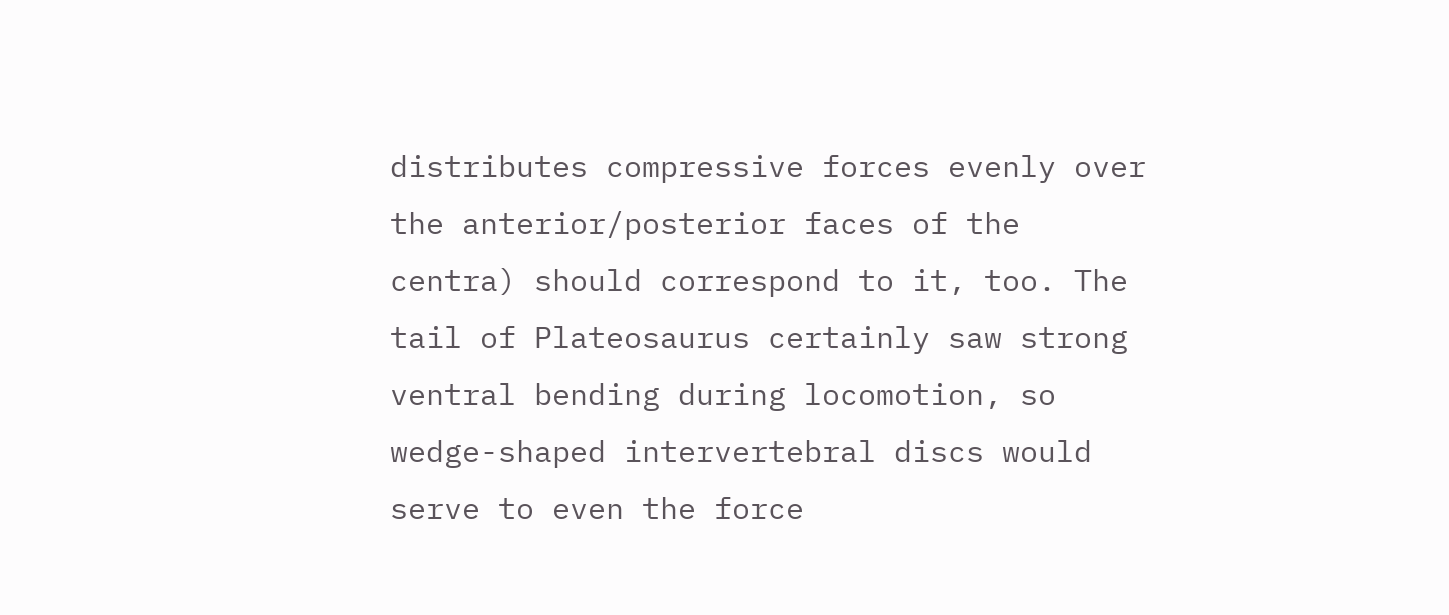distributes compressive forces evenly over the anterior/posterior faces of the centra) should correspond to it, too. The tail of Plateosaurus certainly saw strong ventral bending during locomotion, so wedge-shaped intervertebral discs would serve to even the force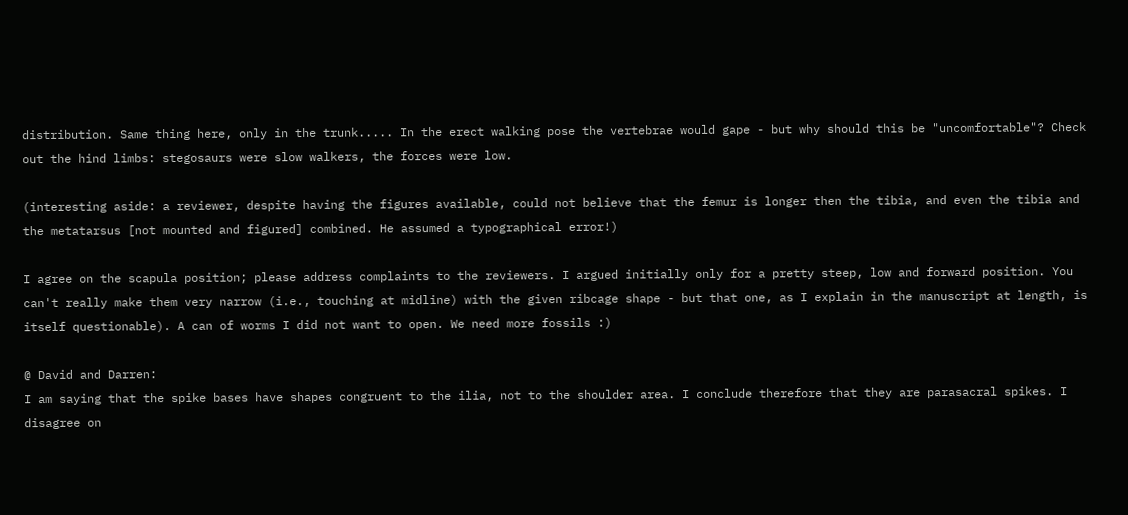distribution. Same thing here, only in the trunk..... In the erect walking pose the vertebrae would gape - but why should this be "uncomfortable"? Check out the hind limbs: stegosaurs were slow walkers, the forces were low.

(interesting aside: a reviewer, despite having the figures available, could not believe that the femur is longer then the tibia, and even the tibia and the metatarsus [not mounted and figured] combined. He assumed a typographical error!)

I agree on the scapula position; please address complaints to the reviewers. I argued initially only for a pretty steep, low and forward position. You can't really make them very narrow (i.e., touching at midline) with the given ribcage shape - but that one, as I explain in the manuscript at length, is itself questionable). A can of worms I did not want to open. We need more fossils :)

@ David and Darren:
I am saying that the spike bases have shapes congruent to the ilia, not to the shoulder area. I conclude therefore that they are parasacral spikes. I disagree on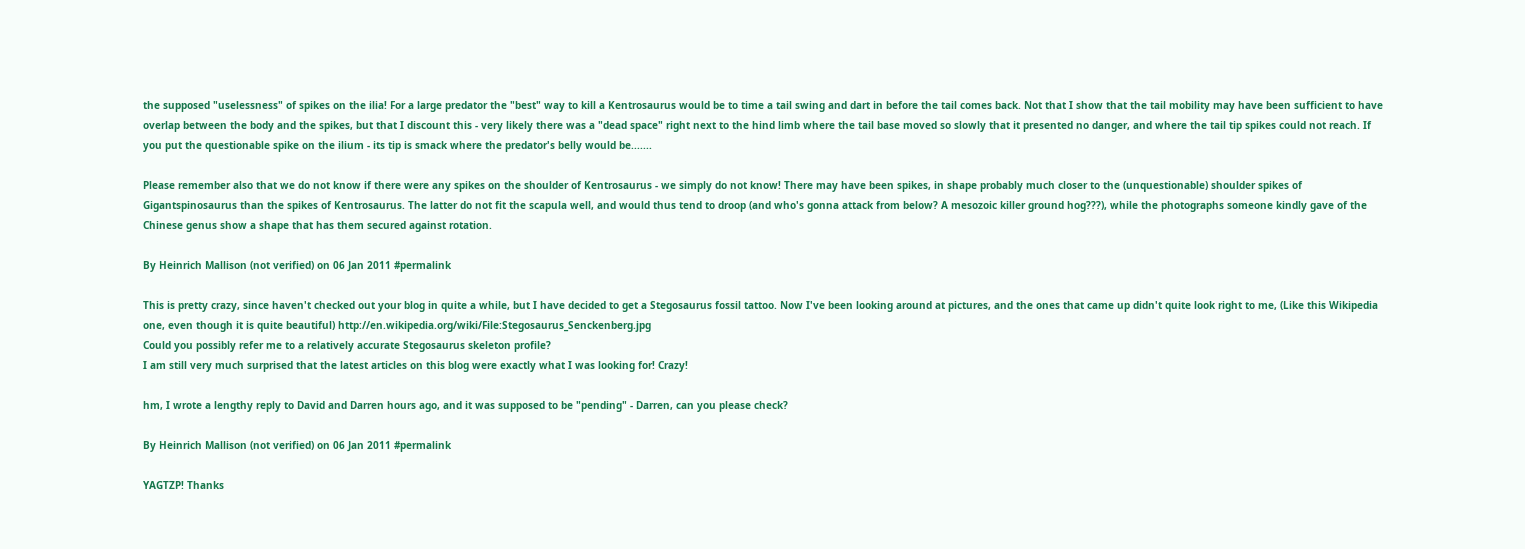the supposed "uselessness" of spikes on the ilia! For a large predator the "best" way to kill a Kentrosaurus would be to time a tail swing and dart in before the tail comes back. Not that I show that the tail mobility may have been sufficient to have overlap between the body and the spikes, but that I discount this - very likely there was a "dead space" right next to the hind limb where the tail base moved so slowly that it presented no danger, and where the tail tip spikes could not reach. If you put the questionable spike on the ilium - its tip is smack where the predator's belly would be.......

Please remember also that we do not know if there were any spikes on the shoulder of Kentrosaurus - we simply do not know! There may have been spikes, in shape probably much closer to the (unquestionable) shoulder spikes of Gigantspinosaurus than the spikes of Kentrosaurus. The latter do not fit the scapula well, and would thus tend to droop (and who's gonna attack from below? A mesozoic killer ground hog???), while the photographs someone kindly gave of the Chinese genus show a shape that has them secured against rotation.

By Heinrich Mallison (not verified) on 06 Jan 2011 #permalink

This is pretty crazy, since haven't checked out your blog in quite a while, but I have decided to get a Stegosaurus fossil tattoo. Now I've been looking around at pictures, and the ones that came up didn't quite look right to me, (Like this Wikipedia one, even though it is quite beautiful) http://en.wikipedia.org/wiki/File:Stegosaurus_Senckenberg.jpg
Could you possibly refer me to a relatively accurate Stegosaurus skeleton profile?
I am still very much surprised that the latest articles on this blog were exactly what I was looking for! Crazy!

hm, I wrote a lengthy reply to David and Darren hours ago, and it was supposed to be "pending" - Darren, can you please check?

By Heinrich Mallison (not verified) on 06 Jan 2011 #permalink

YAGTZP! Thanks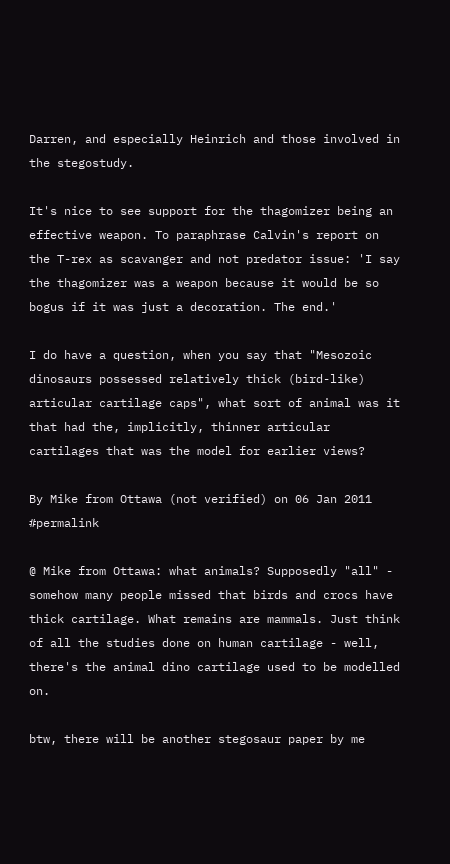Darren, and especially Heinrich and those involved in the stegostudy.

It's nice to see support for the thagomizer being an effective weapon. To paraphrase Calvin's report on the T-rex as scavanger and not predator issue: 'I say the thagomizer was a weapon because it would be so bogus if it was just a decoration. The end.'

I do have a question, when you say that "Mesozoic dinosaurs possessed relatively thick (bird-like) articular cartilage caps", what sort of animal was it that had the, implicitly, thinner articular cartilages that was the model for earlier views?

By Mike from Ottawa (not verified) on 06 Jan 2011 #permalink

@ Mike from Ottawa: what animals? Supposedly "all" - somehow many people missed that birds and crocs have thick cartilage. What remains are mammals. Just think of all the studies done on human cartilage - well, there's the animal dino cartilage used to be modelled on.

btw, there will be another stegosaur paper by me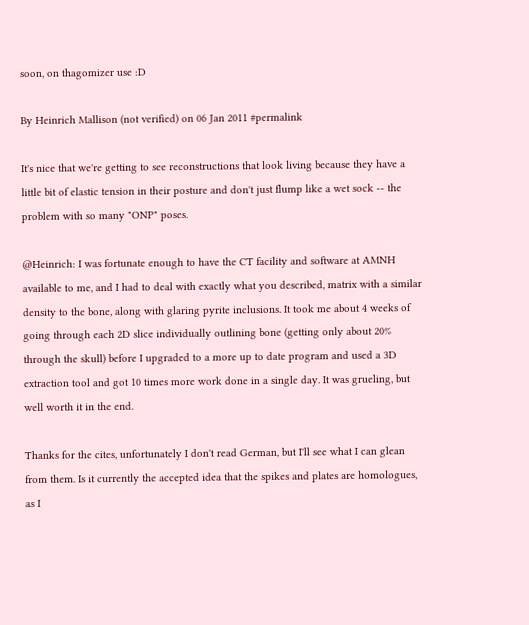soon, on thagomizer use :D

By Heinrich Mallison (not verified) on 06 Jan 2011 #permalink

It's nice that we're getting to see reconstructions that look living because they have a little bit of elastic tension in their posture and don't just flump like a wet sock -- the problem with so many "ONP" poses.

@Heinrich: I was fortunate enough to have the CT facility and software at AMNH available to me, and I had to deal with exactly what you described, matrix with a similar density to the bone, along with glaring pyrite inclusions. It took me about 4 weeks of going through each 2D slice individually outlining bone (getting only about 20% through the skull) before I upgraded to a more up to date program and used a 3D extraction tool and got 10 times more work done in a single day. It was grueling, but well worth it in the end.

Thanks for the cites, unfortunately I don't read German, but I'll see what I can glean from them. Is it currently the accepted idea that the spikes and plates are homologues, as I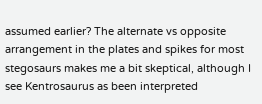assumed earlier? The alternate vs opposite arrangement in the plates and spikes for most stegosaurs makes me a bit skeptical, although I see Kentrosaurus as been interpreted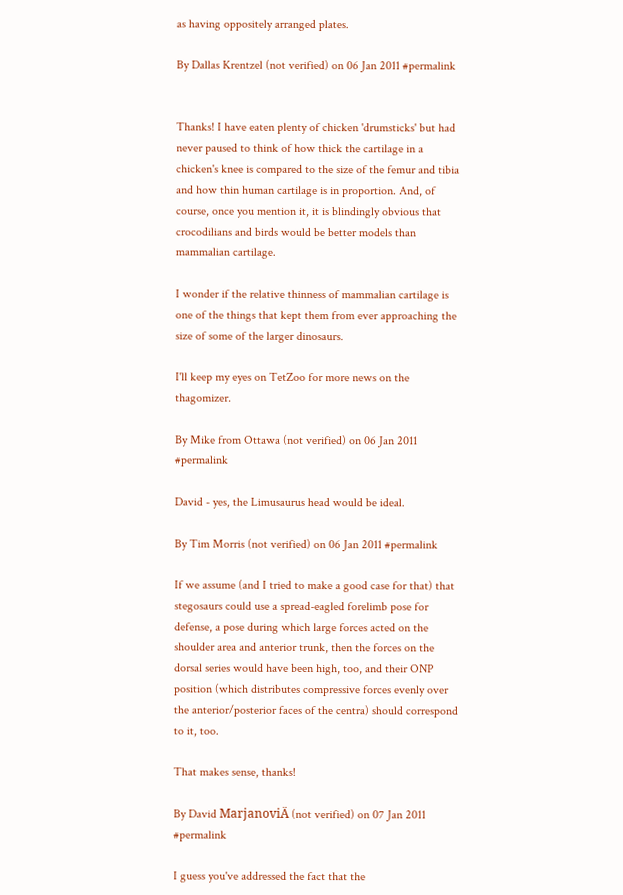as having oppositely arranged plates.

By Dallas Krentzel (not verified) on 06 Jan 2011 #permalink


Thanks! I have eaten plenty of chicken 'drumsticks' but had never paused to think of how thick the cartilage in a chicken's knee is compared to the size of the femur and tibia and how thin human cartilage is in proportion. And, of course, once you mention it, it is blindingly obvious that crocodilians and birds would be better models than mammalian cartilage.

I wonder if the relative thinness of mammalian cartilage is one of the things that kept them from ever approaching the size of some of the larger dinosaurs.

I'll keep my eyes on TetZoo for more news on the thagomizer.

By Mike from Ottawa (not verified) on 06 Jan 2011 #permalink

David - yes, the Limusaurus head would be ideal.

By Tim Morris (not verified) on 06 Jan 2011 #permalink

If we assume (and I tried to make a good case for that) that stegosaurs could use a spread-eagled forelimb pose for defense, a pose during which large forces acted on the shoulder area and anterior trunk, then the forces on the dorsal series would have been high, too, and their ONP position (which distributes compressive forces evenly over the anterior/posterior faces of the centra) should correspond to it, too.

That makes sense, thanks!

By David MarjanoviÄ (not verified) on 07 Jan 2011 #permalink

I guess you've addressed the fact that the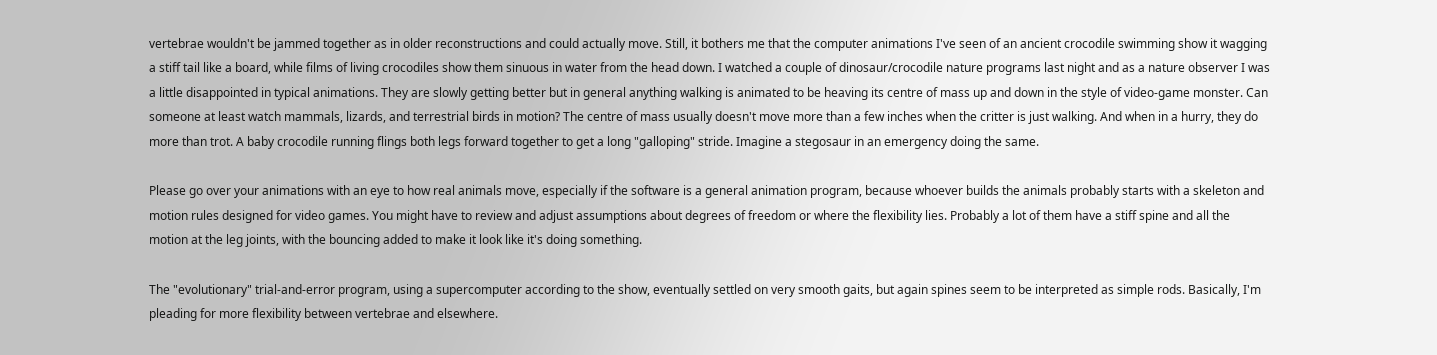vertebrae wouldn't be jammed together as in older reconstructions and could actually move. Still, it bothers me that the computer animations I've seen of an ancient crocodile swimming show it wagging a stiff tail like a board, while films of living crocodiles show them sinuous in water from the head down. I watched a couple of dinosaur/crocodile nature programs last night and as a nature observer I was a little disappointed in typical animations. They are slowly getting better but in general anything walking is animated to be heaving its centre of mass up and down in the style of video-game monster. Can someone at least watch mammals, lizards, and terrestrial birds in motion? The centre of mass usually doesn't move more than a few inches when the critter is just walking. And when in a hurry, they do more than trot. A baby crocodile running flings both legs forward together to get a long "galloping" stride. Imagine a stegosaur in an emergency doing the same.

Please go over your animations with an eye to how real animals move, especially if the software is a general animation program, because whoever builds the animals probably starts with a skeleton and motion rules designed for video games. You might have to review and adjust assumptions about degrees of freedom or where the flexibility lies. Probably a lot of them have a stiff spine and all the motion at the leg joints, with the bouncing added to make it look like it's doing something.

The "evolutionary" trial-and-error program, using a supercomputer according to the show, eventually settled on very smooth gaits, but again spines seem to be interpreted as simple rods. Basically, I'm pleading for more flexibility between vertebrae and elsewhere.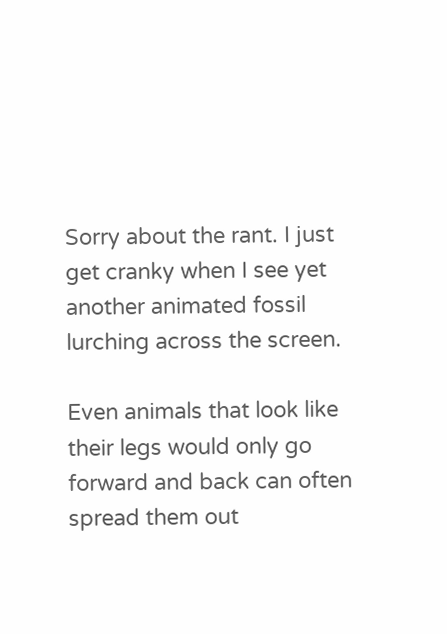Sorry about the rant. I just get cranky when I see yet another animated fossil lurching across the screen.

Even animals that look like their legs would only go forward and back can often spread them out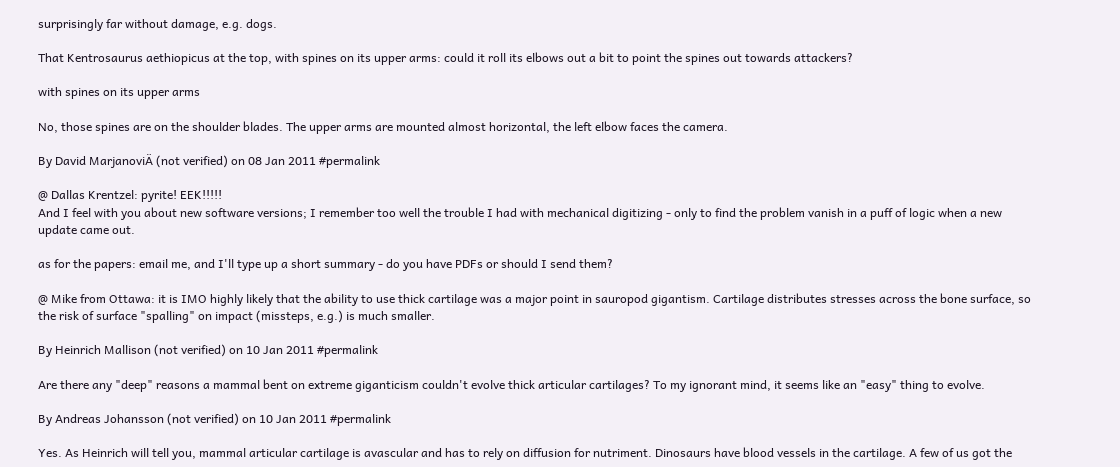surprisingly far without damage, e.g. dogs.

That Kentrosaurus aethiopicus at the top, with spines on its upper arms: could it roll its elbows out a bit to point the spines out towards attackers?

with spines on its upper arms

No, those spines are on the shoulder blades. The upper arms are mounted almost horizontal, the left elbow faces the camera.

By David MarjanoviÄ (not verified) on 08 Jan 2011 #permalink

@ Dallas Krentzel: pyrite! EEK!!!!!
And I feel with you about new software versions; I remember too well the trouble I had with mechanical digitizing - only to find the problem vanish in a puff of logic when a new update came out.

as for the papers: email me, and I'll type up a short summary - do you have PDFs or should I send them?

@ Mike from Ottawa: it is IMO highly likely that the ability to use thick cartilage was a major point in sauropod gigantism. Cartilage distributes stresses across the bone surface, so the risk of surface "spalling" on impact (missteps, e.g.) is much smaller.

By Heinrich Mallison (not verified) on 10 Jan 2011 #permalink

Are there any "deep" reasons a mammal bent on extreme giganticism couldn't evolve thick articular cartilages? To my ignorant mind, it seems like an "easy" thing to evolve.

By Andreas Johansson (not verified) on 10 Jan 2011 #permalink

Yes. As Heinrich will tell you, mammal articular cartilage is avascular and has to rely on diffusion for nutriment. Dinosaurs have blood vessels in the cartilage. A few of us got the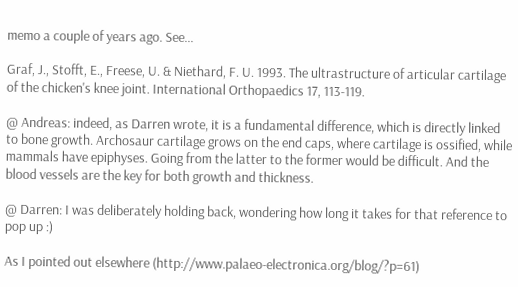memo a couple of years ago. See...

Graf, J., Stofft, E., Freese, U. & Niethard, F. U. 1993. The ultrastructure of articular cartilage of the chicken's knee joint. International Orthopaedics 17, 113-119.

@ Andreas: indeed, as Darren wrote, it is a fundamental difference, which is directly linked to bone growth. Archosaur cartilage grows on the end caps, where cartilage is ossified, while mammals have epiphyses. Going from the latter to the former would be difficult. And the blood vessels are the key for both growth and thickness.

@ Darren: I was deliberately holding back, wondering how long it takes for that reference to pop up :)

As I pointed out elsewhere (http://www.palaeo-electronica.org/blog/?p=61)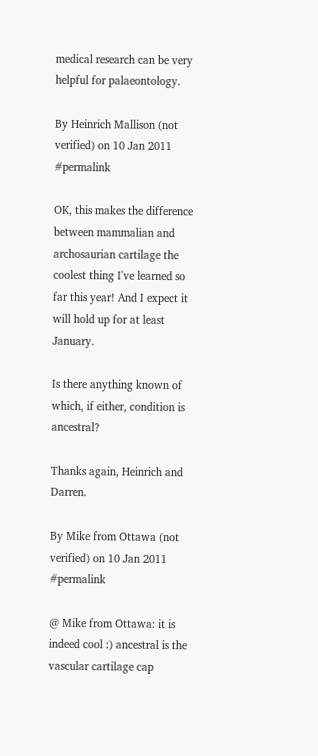medical research can be very helpful for palaeontology.

By Heinrich Mallison (not verified) on 10 Jan 2011 #permalink

OK, this makes the difference between mammalian and archosaurian cartilage the coolest thing I've learned so far this year! And I expect it will hold up for at least January.

Is there anything known of which, if either, condition is ancestral?

Thanks again, Heinrich and Darren.

By Mike from Ottawa (not verified) on 10 Jan 2011 #permalink

@ Mike from Ottawa: it is indeed cool :) ancestral is the vascular cartilage cap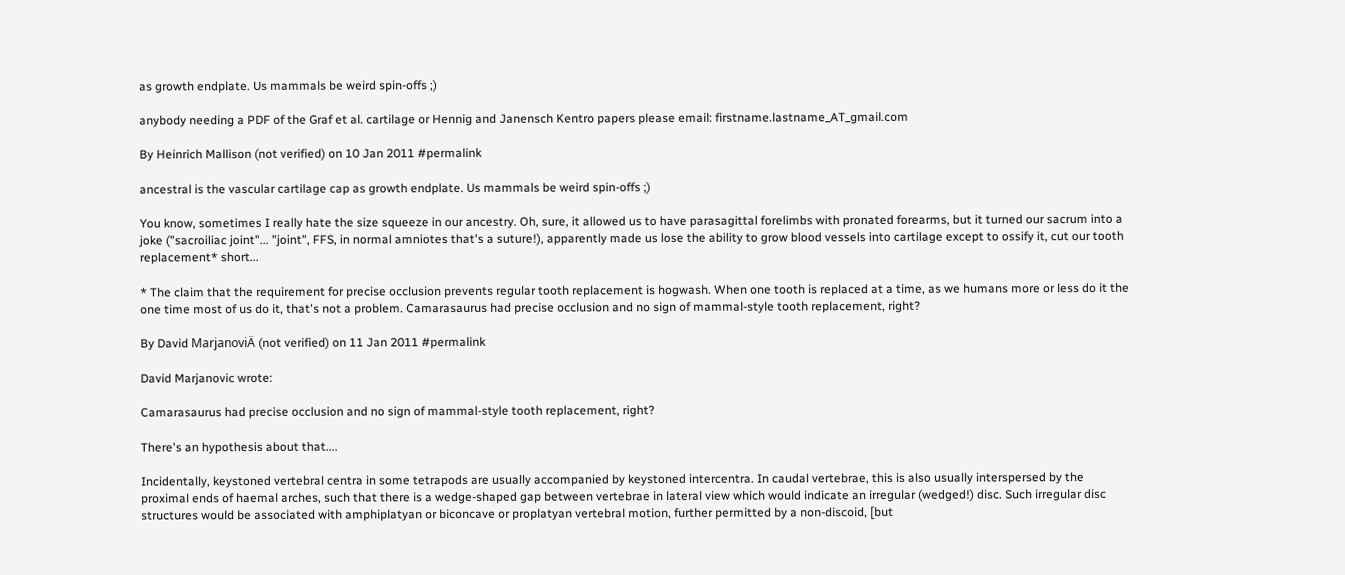as growth endplate. Us mammals be weird spin-offs ;)

anybody needing a PDF of the Graf et al. cartilage or Hennig and Janensch Kentro papers please email: firstname.lastname_AT_gmail.com

By Heinrich Mallison (not verified) on 10 Jan 2011 #permalink

ancestral is the vascular cartilage cap as growth endplate. Us mammals be weird spin-offs ;)

You know, sometimes I really hate the size squeeze in our ancestry. Oh, sure, it allowed us to have parasagittal forelimbs with pronated forearms, but it turned our sacrum into a joke ("sacroiliac joint"... "joint", FFS, in normal amniotes that's a suture!), apparently made us lose the ability to grow blood vessels into cartilage except to ossify it, cut our tooth replacement* short...

* The claim that the requirement for precise occlusion prevents regular tooth replacement is hogwash. When one tooth is replaced at a time, as we humans more or less do it the one time most of us do it, that's not a problem. Camarasaurus had precise occlusion and no sign of mammal-style tooth replacement, right?

By David MarjanoviÄ (not verified) on 11 Jan 2011 #permalink

David Marjanovic wrote:

Camarasaurus had precise occlusion and no sign of mammal-style tooth replacement, right?

There's an hypothesis about that....

Incidentally, keystoned vertebral centra in some tetrapods are usually accompanied by keystoned intercentra. In caudal vertebrae, this is also usually interspersed by the proximal ends of haemal arches, such that there is a wedge-shaped gap between vertebrae in lateral view which would indicate an irregular (wedged!) disc. Such irregular disc structures would be associated with amphiplatyan or biconcave or proplatyan vertebral motion, further permitted by a non-discoid, [but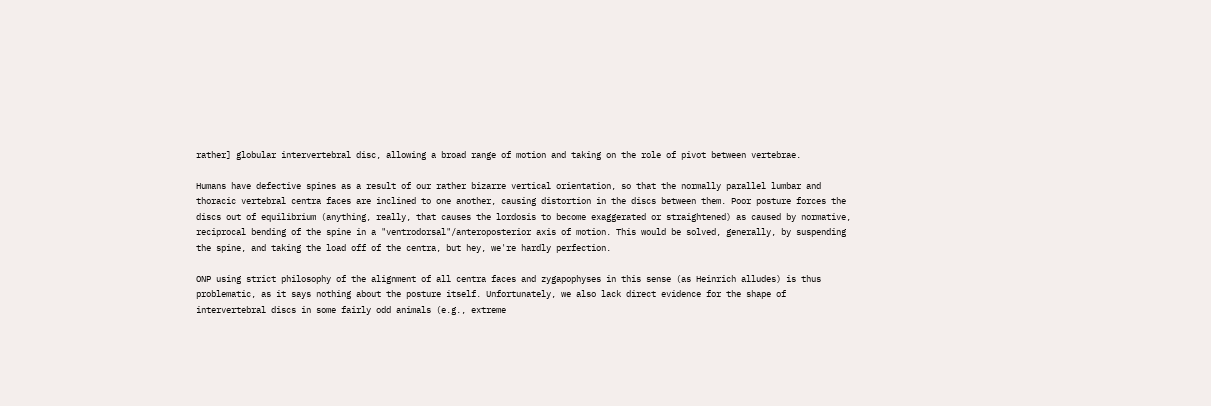rather] globular intervertebral disc, allowing a broad range of motion and taking on the role of pivot between vertebrae.

Humans have defective spines as a result of our rather bizarre vertical orientation, so that the normally parallel lumbar and thoracic vertebral centra faces are inclined to one another, causing distortion in the discs between them. Poor posture forces the discs out of equilibrium (anything, really, that causes the lordosis to become exaggerated or straightened) as caused by normative, reciprocal bending of the spine in a "ventrodorsal"/anteroposterior axis of motion. This would be solved, generally, by suspending the spine, and taking the load off of the centra, but hey, we're hardly perfection.

ONP using strict philosophy of the alignment of all centra faces and zygapophyses in this sense (as Heinrich alludes) is thus problematic, as it says nothing about the posture itself. Unfortunately, we also lack direct evidence for the shape of intervertebral discs in some fairly odd animals (e.g., extreme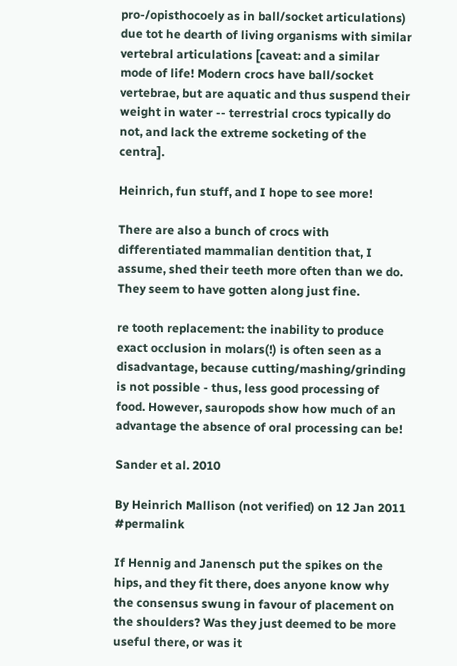pro-/opisthocoely as in ball/socket articulations) due tot he dearth of living organisms with similar vertebral articulations [caveat: and a similar mode of life! Modern crocs have ball/socket vertebrae, but are aquatic and thus suspend their weight in water -- terrestrial crocs typically do not, and lack the extreme socketing of the centra].

Heinrich, fun stuff, and I hope to see more!

There are also a bunch of crocs with differentiated mammalian dentition that, I assume, shed their teeth more often than we do. They seem to have gotten along just fine.

re tooth replacement: the inability to produce exact occlusion in molars(!) is often seen as a disadvantage, because cutting/mashing/grinding is not possible - thus, less good processing of food. However, sauropods show how much of an advantage the absence of oral processing can be!

Sander et al. 2010

By Heinrich Mallison (not verified) on 12 Jan 2011 #permalink

If Hennig and Janensch put the spikes on the hips, and they fit there, does anyone know why the consensus swung in favour of placement on the shoulders? Was they just deemed to be more useful there, or was it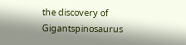the discovery of Gigantspinosaurus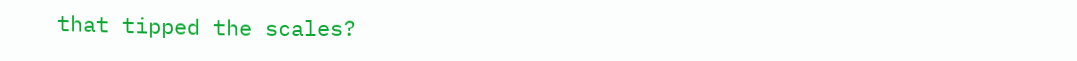that tipped the scales?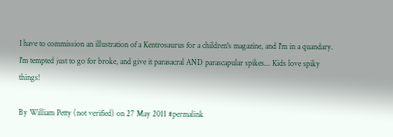I have to commission an illustration of a Kentrosaurus for a children's magazine, and I'm in a quandary. I'm tempted just to go for broke, and give it parasacral AND parascapular spikes... Kids love spiky things!

By William Petty (not verified) on 27 May 2011 #permalink